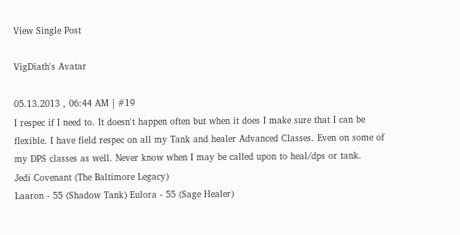View Single Post

VigDiath's Avatar

05.13.2013 , 06:44 AM | #19
I respec if I need to. It doesn't happen often but when it does I make sure that I can be flexible. I have field respec on all my Tank and healer Advanced Classes. Even on some of my DPS classes as well. Never know when I may be called upon to heal/dps or tank.
Jedi Covenant (The Baltimore Legacy)
Laaron - 55 (Shadow Tank) Eulora - 55 (Sage Healer)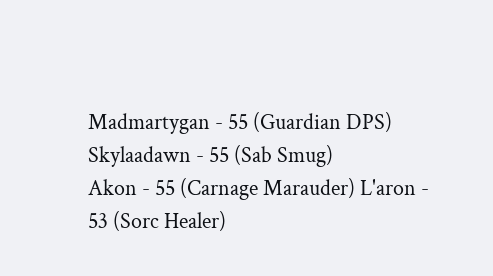Madmartygan - 55 (Guardian DPS) Skylaadawn - 55 (Sab Smug)
Akon - 55 (Carnage Marauder) L'aron - 53 (Sorc Healer)